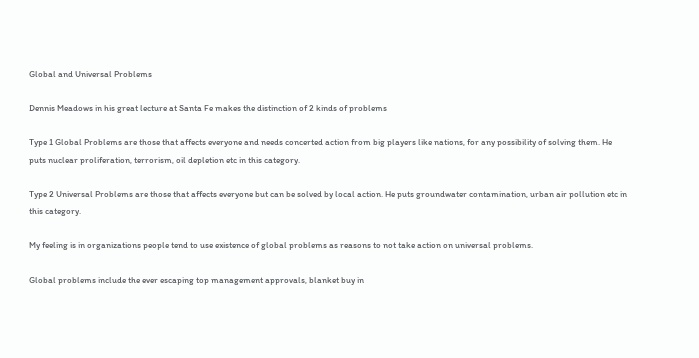Global and Universal Problems

Dennis Meadows in his great lecture at Santa Fe makes the distinction of 2 kinds of problems

Type 1 Global Problems are those that affects everyone and needs concerted action from big players like nations, for any possibility of solving them. He puts nuclear proliferation, terrorism, oil depletion etc in this category.

Type 2 Universal Problems are those that affects everyone but can be solved by local action. He puts groundwater contamination, urban air pollution etc in this category.

My feeling is in organizations people tend to use existence of global problems as reasons to not take action on universal problems.

Global problems include the ever escaping top management approvals, blanket buy in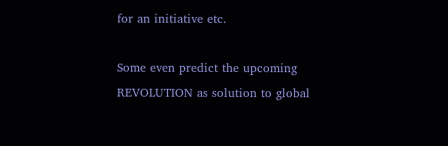for an initiative etc.

Some even predict the upcoming REVOLUTION as solution to global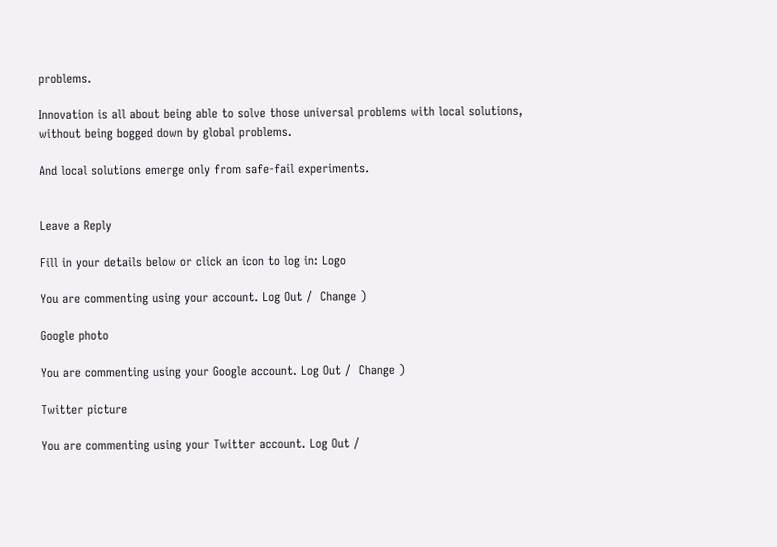problems.

Innovation is all about being able to solve those universal problems with local solutions, without being bogged down by global problems.

And local solutions emerge only from safe-fail experiments.


Leave a Reply

Fill in your details below or click an icon to log in: Logo

You are commenting using your account. Log Out /  Change )

Google photo

You are commenting using your Google account. Log Out /  Change )

Twitter picture

You are commenting using your Twitter account. Log Out /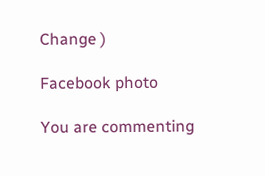Change )

Facebook photo

You are commenting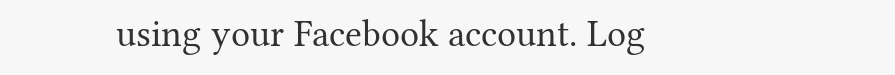using your Facebook account. Log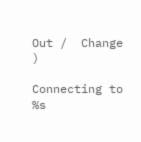Out /  Change )

Connecting to %s